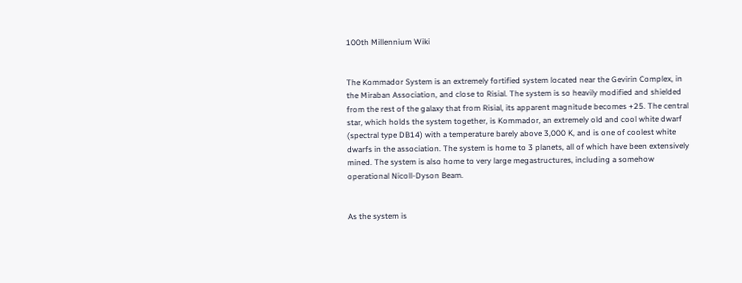100th Millennium Wiki


The Kommador System is an extremely fortified system located near the Gevirin Complex, in the Miraban Association, and close to Risial. The system is so heavily modified and shielded from the rest of the galaxy that from Risial, its apparent magnitude becomes +25. The central star, which holds the system together, is Kommador, an extremely old and cool white dwarf (spectral type DB14) with a temperature barely above 3,000 K, and is one of coolest white dwarfs in the association. The system is home to 3 planets, all of which have been extensively mined. The system is also home to very large megastructures, including a somehow operational Nicoll-Dyson Beam.


As the system is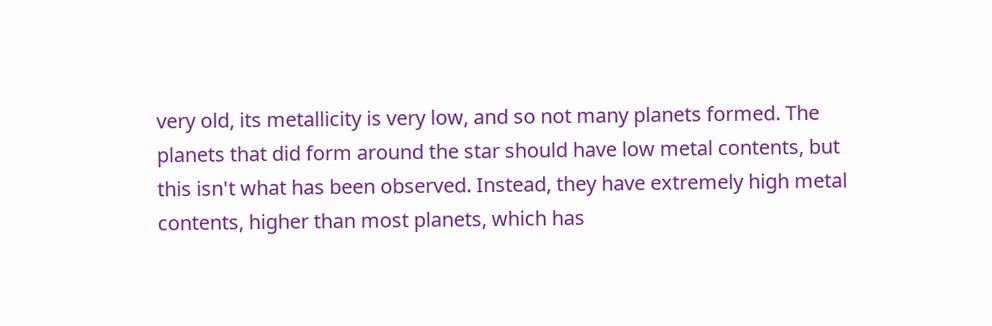very old, its metallicity is very low, and so not many planets formed. The planets that did form around the star should have low metal contents, but this isn't what has been observed. Instead, they have extremely high metal contents, higher than most planets, which has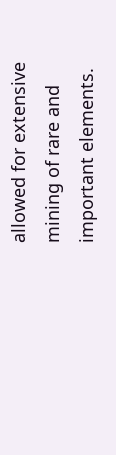allowed for extensive mining of rare and important elements.